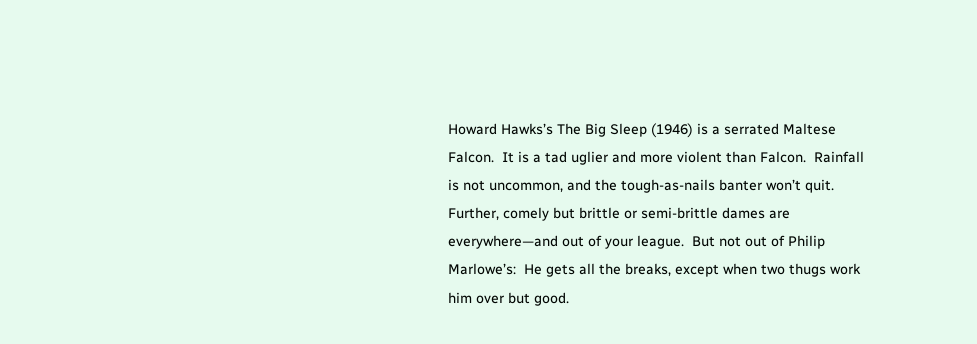Howard Hawks’s The Big Sleep (1946) is a serrated Maltese Falcon.  It is a tad uglier and more violent than Falcon.  Rainfall is not uncommon, and the tough-as-nails banter won’t quit.  Further, comely but brittle or semi-brittle dames are everywhere—and out of your league.  But not out of Philip Marlowe’s:  He gets all the breaks, except when two thugs work him over but good.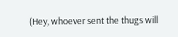(Hey, whoever sent the thugs will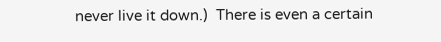never live it down.)  There is even a certain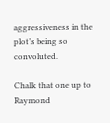aggressiveness in the plot’s being so convoluted.

Chalk that one up to Raymond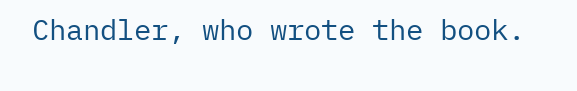Chandler, who wrote the book.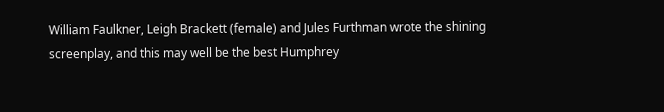William Faulkner, Leigh Brackett (female) and Jules Furthman wrote the shining screenplay, and this may well be the best Humphrey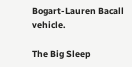Bogart-Lauren Bacall vehicle.

The Big Sleep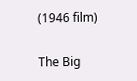(1946 film)

The Big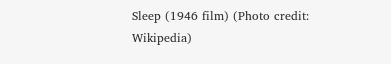Sleep (1946 film) (Photo credit: Wikipedia)